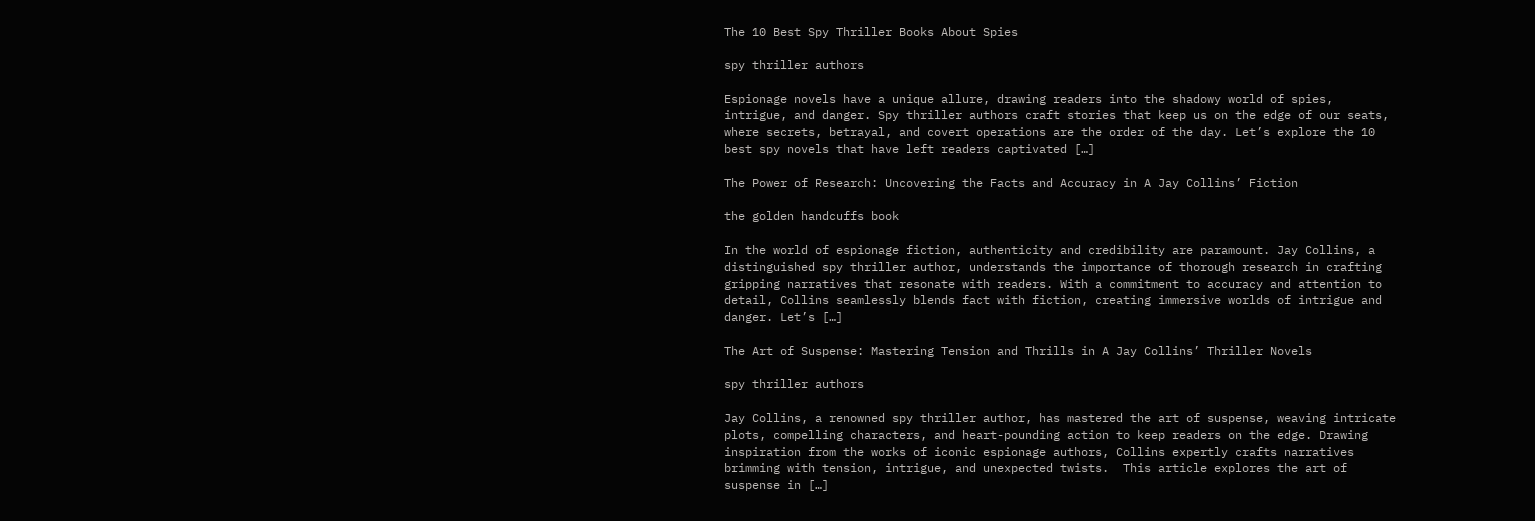The 10 Best Spy Thriller Books About Spies

spy thriller authors

Espionage novels have a unique allure, drawing readers into the shadowy world of spies, intrigue, and danger. Spy thriller authors craft stories that keep us on the edge of our seats, where secrets, betrayal, and covert operations are the order of the day. Let’s explore the 10 best spy novels that have left readers captivated […]

The Power of Research: Uncovering the Facts and Accuracy in A Jay Collins’ Fiction

the golden handcuffs book

In the world of espionage fiction, authenticity and credibility are paramount. Jay Collins, a distinguished spy thriller author, understands the importance of thorough research in crafting gripping narratives that resonate with readers. With a commitment to accuracy and attention to detail, Collins seamlessly blends fact with fiction, creating immersive worlds of intrigue and danger. Let’s […]

The Art of Suspense: Mastering Tension and Thrills in A Jay Collins’ Thriller Novels

spy thriller authors

Jay Collins, a renowned spy thriller author, has mastered the art of suspense, weaving intricate plots, compelling characters, and heart-pounding action to keep readers on the edge. Drawing inspiration from the works of iconic espionage authors, Collins expertly crafts narratives brimming with tension, intrigue, and unexpected twists.  This article explores the art of suspense in […]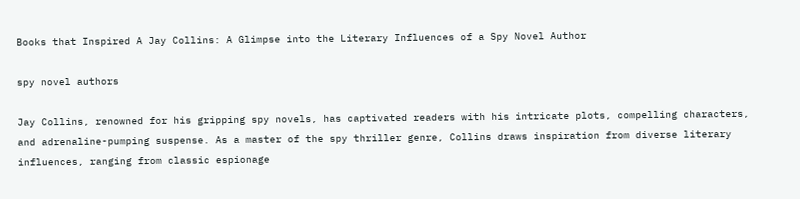Books that Inspired A Jay Collins: A Glimpse into the Literary Influences of a Spy Novel Author

spy novel authors

Jay Collins, renowned for his gripping spy novels, has captivated readers with his intricate plots, compelling characters, and adrenaline-pumping suspense. As a master of the spy thriller genre, Collins draws inspiration from diverse literary influences, ranging from classic espionage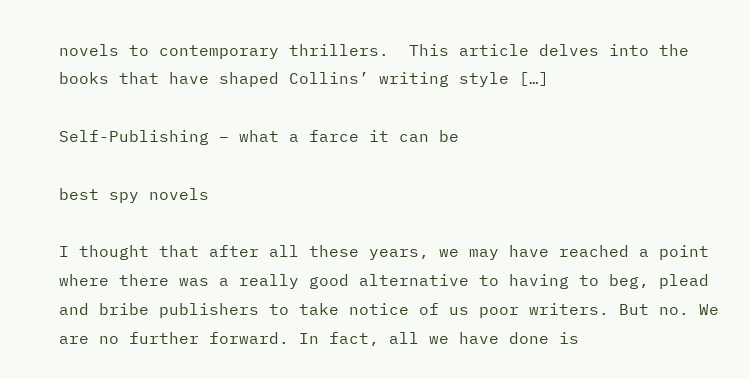novels to contemporary thrillers.  This article delves into the books that have shaped Collins’ writing style […]

Self-Publishing – what a farce it can be

best spy novels

I thought that after all these years, we may have reached a point where there was a really good alternative to having to beg, plead and bribe publishers to take notice of us poor writers. But no. We are no further forward. In fact, all we have done is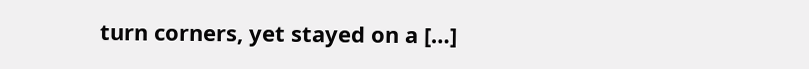turn corners, yet stayed on a […]